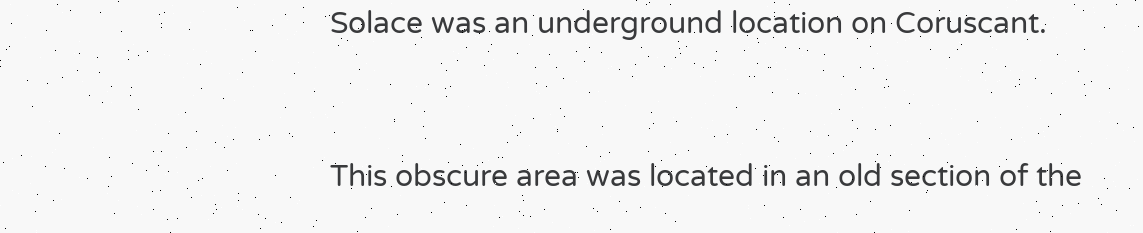Solace was an underground location on Coruscant.


This obscure area was located in an old section of the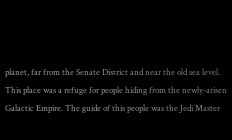planet, far from the Senate District and near the old sea level. This place was a refuge for people hiding from the newly-arisen Galactic Empire. The guide of this people was the Jedi Master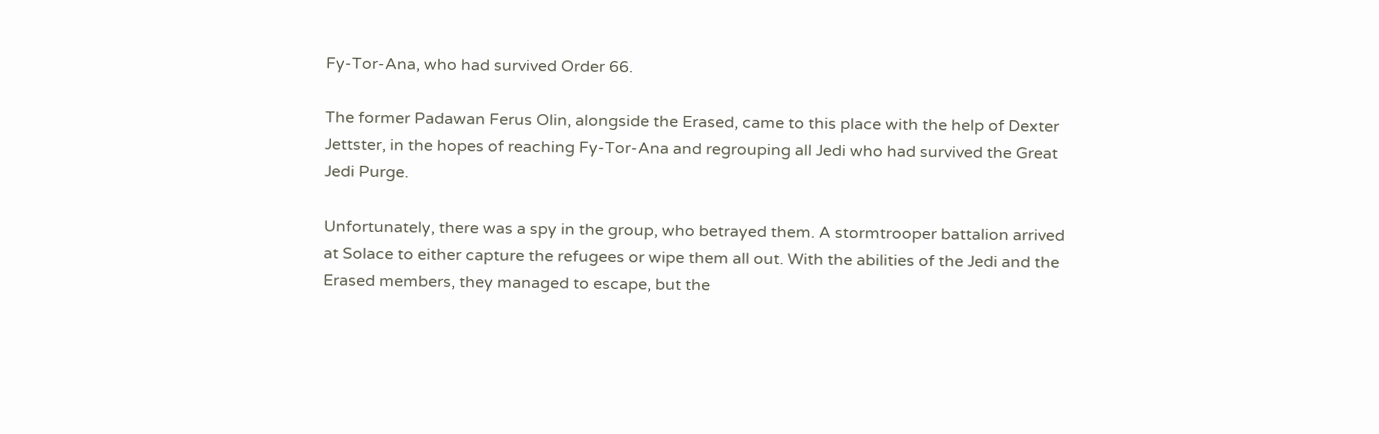Fy-Tor-Ana, who had survived Order 66.

The former Padawan Ferus Olin, alongside the Erased, came to this place with the help of Dexter Jettster, in the hopes of reaching Fy-Tor-Ana and regrouping all Jedi who had survived the Great Jedi Purge.

Unfortunately, there was a spy in the group, who betrayed them. A stormtrooper battalion arrived at Solace to either capture the refugees or wipe them all out. With the abilities of the Jedi and the Erased members, they managed to escape, but the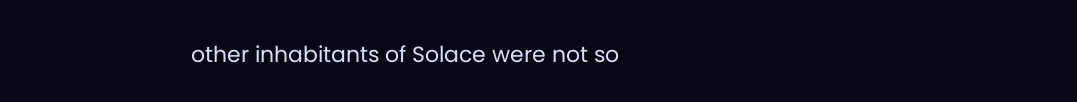other inhabitants of Solace were not so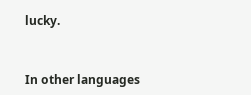lucky.


In other languages